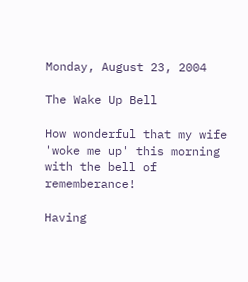Monday, August 23, 2004

The Wake Up Bell

How wonderful that my wife 'woke me up' this morning with the bell of rememberance!

Having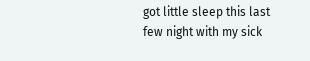got little sleep this last few night with my sick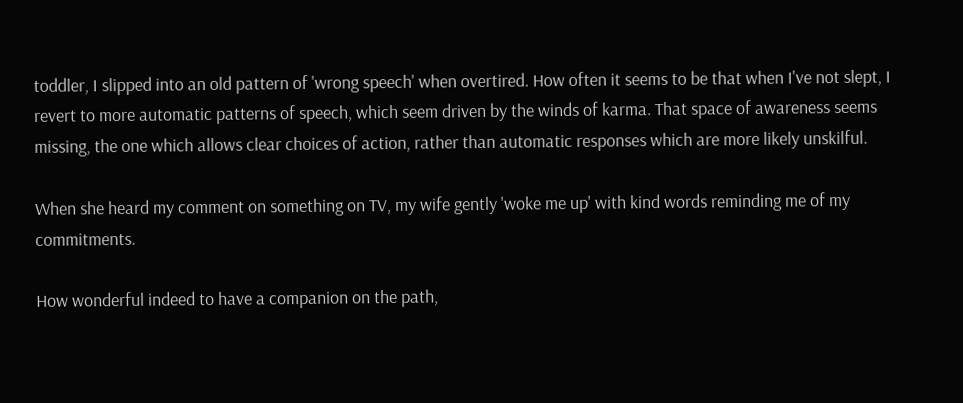toddler, I slipped into an old pattern of 'wrong speech' when overtired. How often it seems to be that when I've not slept, I revert to more automatic patterns of speech, which seem driven by the winds of karma. That space of awareness seems missing, the one which allows clear choices of action, rather than automatic responses which are more likely unskilful.

When she heard my comment on something on TV, my wife gently 'woke me up' with kind words reminding me of my commitments.

How wonderful indeed to have a companion on the path,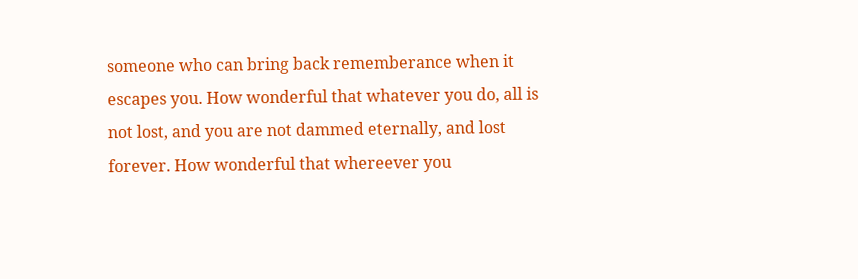someone who can bring back rememberance when it escapes you. How wonderful that whatever you do, all is not lost, and you are not dammed eternally, and lost forever. How wonderful that whereever you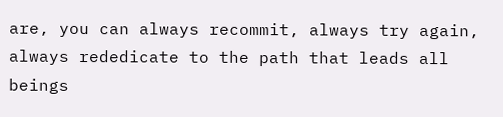are, you can always recommit, always try again, always rededicate to the path that leads all beings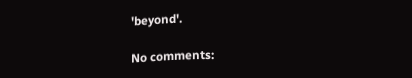'beyond'.

No comments: